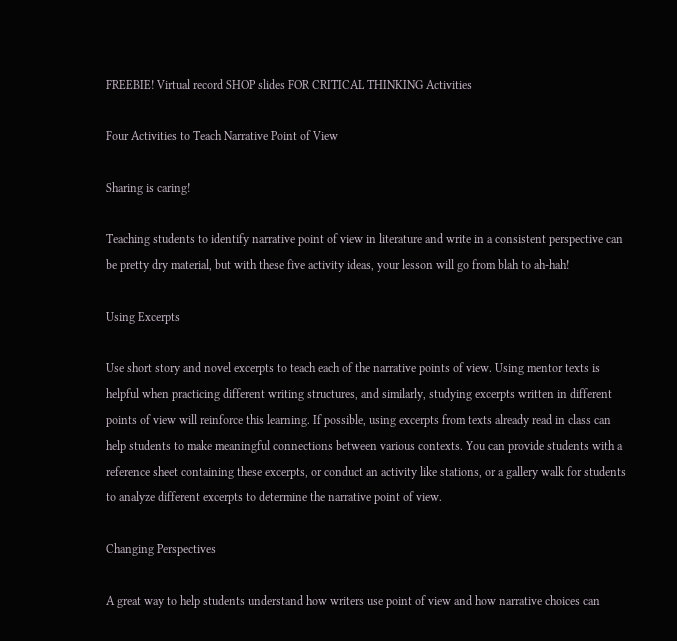FREEBIE! Virtual record SHOP slides FOR CRITICAL THINKING Activities

Four Activities to Teach Narrative Point of View

Sharing is caring!

Teaching students to identify narrative point of view in literature and write in a consistent perspective can be pretty dry material, but with these five activity ideas, your lesson will go from blah to ah-hah!

Using Excerpts

Use short story and novel excerpts to teach each of the narrative points of view. Using mentor texts is helpful when practicing different writing structures, and similarly, studying excerpts written in different points of view will reinforce this learning. If possible, using excerpts from texts already read in class can help students to make meaningful connections between various contexts. You can provide students with a reference sheet containing these excerpts, or conduct an activity like stations, or a gallery walk for students to analyze different excerpts to determine the narrative point of view.

Changing Perspectives

A great way to help students understand how writers use point of view and how narrative choices can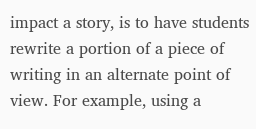impact a story, is to have students rewrite a portion of a piece of writing in an alternate point of view. For example, using a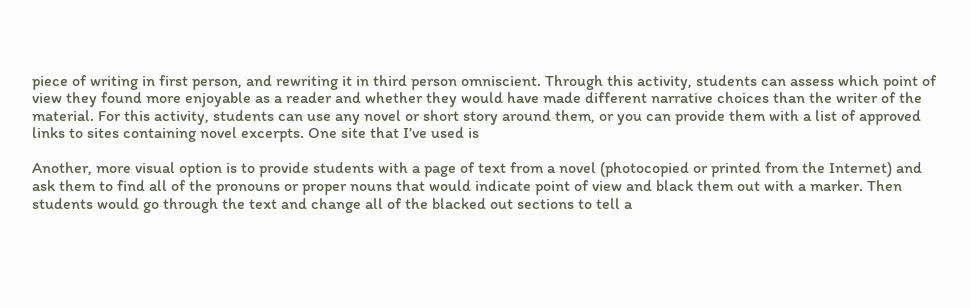piece of writing in first person, and rewriting it in third person omniscient. Through this activity, students can assess which point of view they found more enjoyable as a reader and whether they would have made different narrative choices than the writer of the material. For this activity, students can use any novel or short story around them, or you can provide them with a list of approved links to sites containing novel excerpts. One site that I’ve used is

Another, more visual option is to provide students with a page of text from a novel (photocopied or printed from the Internet) and ask them to find all of the pronouns or proper nouns that would indicate point of view and black them out with a marker. Then students would go through the text and change all of the blacked out sections to tell a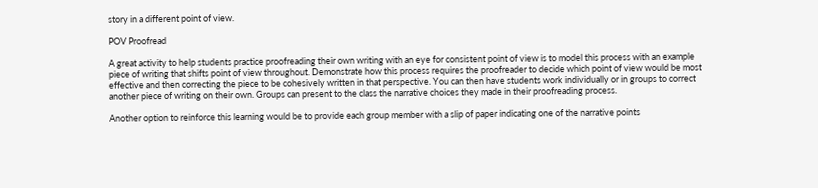story in a different point of view.

POV Proofread

A great activity to help students practice proofreading their own writing with an eye for consistent point of view is to model this process with an example piece of writing that shifts point of view throughout. Demonstrate how this process requires the proofreader to decide which point of view would be most effective and then correcting the piece to be cohesively written in that perspective. You can then have students work individually or in groups to correct another piece of writing on their own. Groups can present to the class the narrative choices they made in their proofreading process.

Another option to reinforce this learning would be to provide each group member with a slip of paper indicating one of the narrative points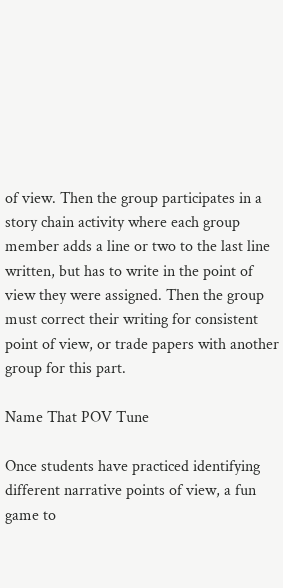of view. Then the group participates in a story chain activity where each group member adds a line or two to the last line written, but has to write in the point of view they were assigned. Then the group must correct their writing for consistent point of view, or trade papers with another group for this part.

Name That POV Tune

Once students have practiced identifying different narrative points of view, a fun game to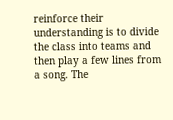reinforce their understanding is to divide the class into teams and then play a few lines from a song. The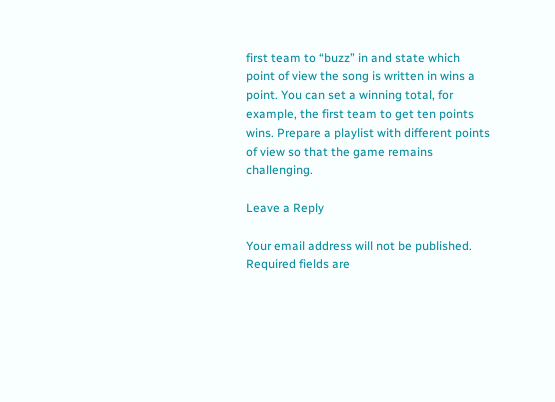first team to “buzz” in and state which point of view the song is written in wins a point. You can set a winning total, for example, the first team to get ten points wins. Prepare a playlist with different points of view so that the game remains challenging.

Leave a Reply

Your email address will not be published. Required fields are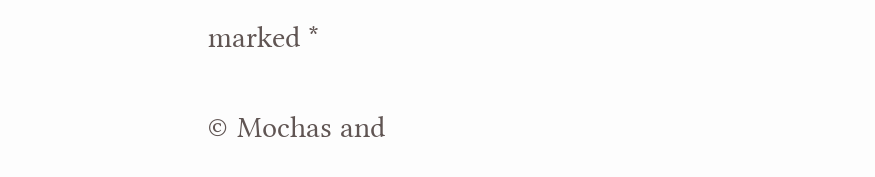marked *

© Mochas and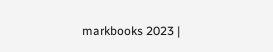markbooks 2023 |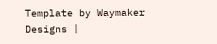Template by Waymaker Designs |